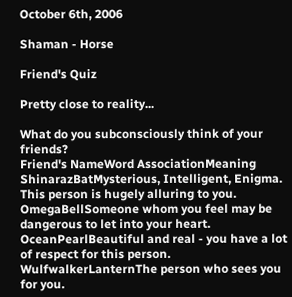October 6th, 2006

Shaman - Horse

Friend's Quiz

Pretty close to reality...

What do you subconsciously think of your friends?
Friend's NameWord AssociationMeaning
ShinarazBatMysterious, Intelligent, Enigma. This person is hugely alluring to you.
OmegaBellSomeone whom you feel may be dangerous to let into your heart.
OceanPearlBeautiful and real - you have a lot of respect for this person.
WulfwalkerLanternThe person who sees you for you.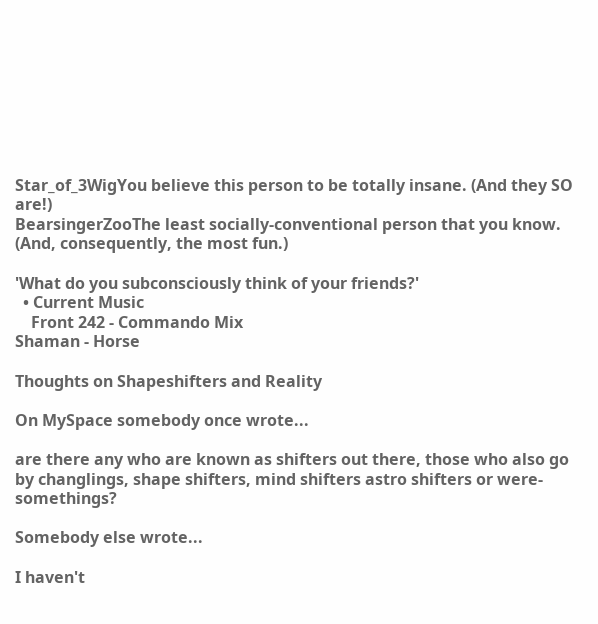Star_of_3WigYou believe this person to be totally insane. (And they SO are!)
BearsingerZooThe least socially-conventional person that you know. (And, consequently, the most fun.)

'What do you subconsciously think of your friends?'
  • Current Music
    Front 242 - Commando Mix
Shaman - Horse

Thoughts on Shapeshifters and Reality

On MySpace somebody once wrote...

are there any who are known as shifters out there, those who also go by changlings, shape shifters, mind shifters astro shifters or were-somethings?

Somebody else wrote...

I haven't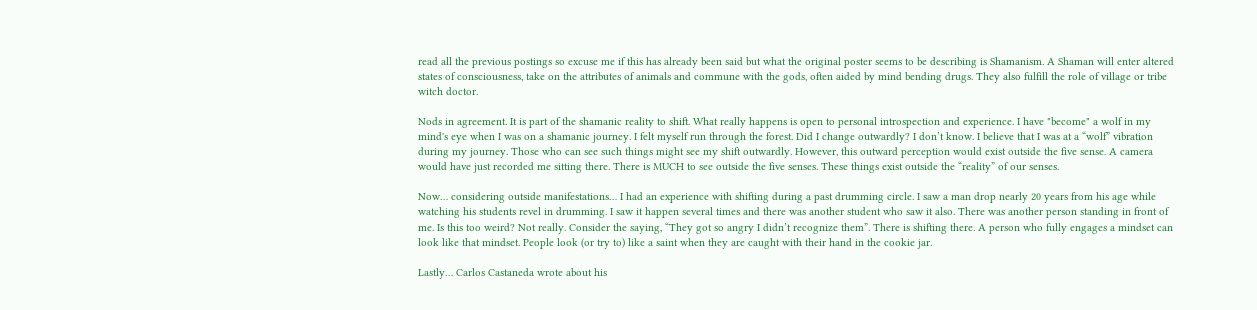read all the previous postings so excuse me if this has already been said but what the original poster seems to be describing is Shamanism. A Shaman will enter altered states of consciousness, take on the attributes of animals and commune with the gods, often aided by mind bending drugs. They also fulfill the role of village or tribe witch doctor.

Nods in agreement. It is part of the shamanic reality to shift. What really happens is open to personal introspection and experience. I have "become" a wolf in my mind's eye when I was on a shamanic journey. I felt myself run through the forest. Did I change outwardly? I don’t know. I believe that I was at a “wolf” vibration during my journey. Those who can see such things might see my shift outwardly. However, this outward perception would exist outside the five sense. A camera would have just recorded me sitting there. There is MUCH to see outside the five senses. These things exist outside the “reality” of our senses.

Now… considering outside manifestations… I had an experience with shifting during a past drumming circle. I saw a man drop nearly 20 years from his age while watching his students revel in drumming. I saw it happen several times and there was another student who saw it also. There was another person standing in front of me. Is this too weird? Not really. Consider the saying, “They got so angry I didn’t recognize them”. There is shifting there. A person who fully engages a mindset can look like that mindset. People look (or try to) like a saint when they are caught with their hand in the cookie jar.

Lastly… Carlos Castaneda wrote about his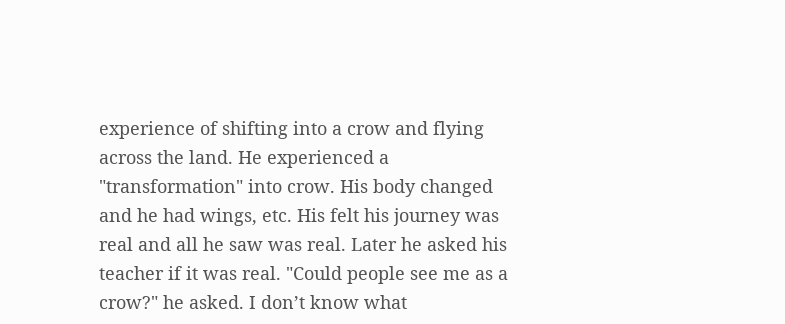experience of shifting into a crow and flying across the land. He experienced a "transformation" into crow. His body changed and he had wings, etc. His felt his journey was real and all he saw was real. Later he asked his teacher if it was real. "Could people see me as a crow?" he asked. I don’t know what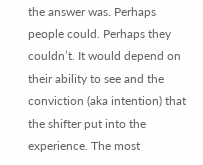the answer was. Perhaps people could. Perhaps they couldn’t. It would depend on their ability to see and the conviction (aka intention) that the shifter put into the experience. The most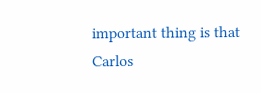important thing is that Carlos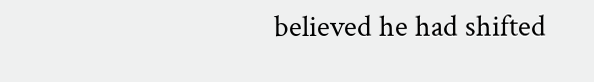believed he had shifted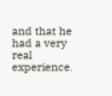and that he had a very real experience.